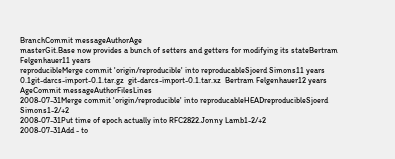BranchCommit messageAuthorAge
masterGit.Base now provides a bunch of setters and getters for modifying its stateBertram Felgenhauer11 years
reproducibleMerge commit 'origin/reproducible' into reproducableSjoerd Simons11 years
0.1git-darcs-import-0.1.tar.gz  git-darcs-import-0.1.tar.xz  Bertram Felgenhauer12 years
AgeCommit messageAuthorFilesLines
2008-07-31Merge commit 'origin/reproducible' into reproducableHEADreproducibleSjoerd Simons1-2/+2
2008-07-31Put time of epoch actually into RFC2822.Jonny Lamb1-2/+2
2008-07-31Add - to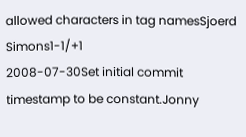allowed characters in tag namesSjoerd Simons1-1/+1
2008-07-30Set initial commit timestamp to be constant.Jonny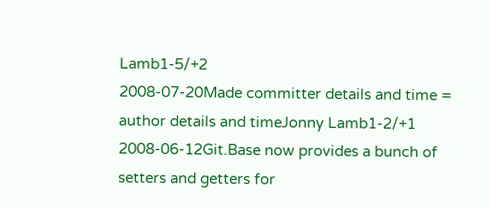Lamb1-5/+2
2008-07-20Made committer details and time = author details and timeJonny Lamb1-2/+1
2008-06-12Git.Base now provides a bunch of setters and getters for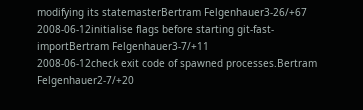modifying its statemasterBertram Felgenhauer3-26/+67
2008-06-12initialise flags before starting git-fast-importBertram Felgenhauer3-7/+11
2008-06-12check exit code of spawned processes.Bertram Felgenhauer2-7/+20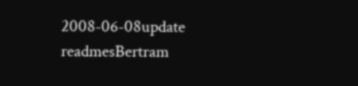2008-06-08update readmesBertram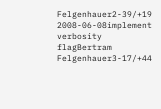Felgenhauer2-39/+19
2008-06-08implement verbosity flagBertram Felgenhauer3-17/+44